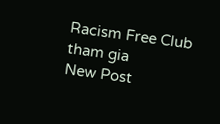Racism Free Club
tham gia
New Post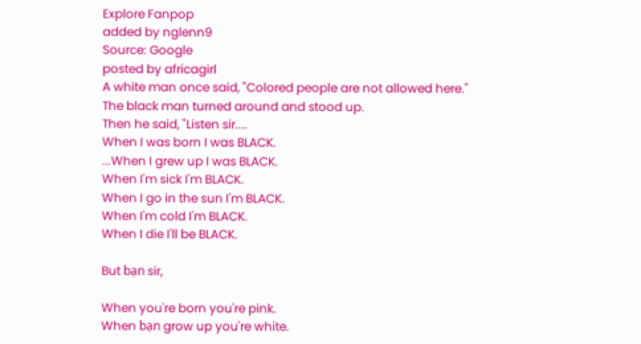Explore Fanpop
added by nglenn9
Source: Google
posted by africagirl
A white man once said, "Colored people are not allowed here."
The black man turned around and stood up.
Then he said, "Listen sir....
When I was born I was BLACK.
...When I grew up I was BLACK.
When I'm sick I'm BLACK.
When I go in the sun I'm BLACK.
When I'm cold I'm BLACK.
When I die I'll be BLACK.

But bạn sir,

When you're born you're pink.
When bạn grow up you're white.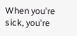When you're sick, you're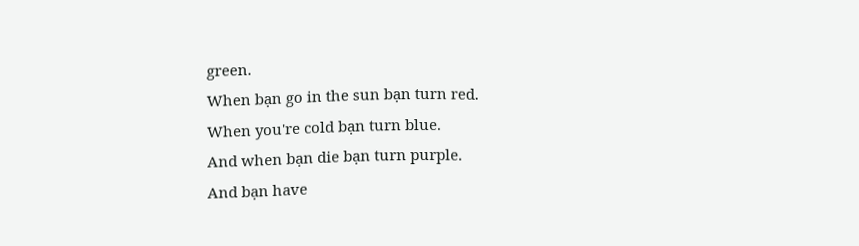green.
When bạn go in the sun bạn turn red.
When you're cold bạn turn blue.
And when bạn die bạn turn purple.
And bạn have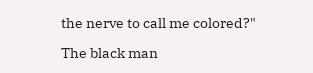the nerve to call me colored?"

The black man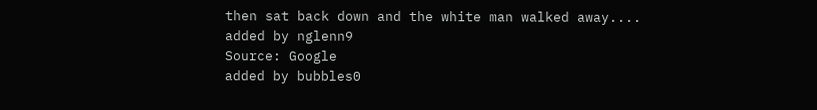then sat back down and the white man walked away....
added by nglenn9
Source: Google
added by bubbles0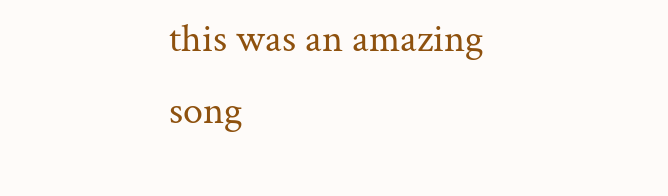this was an amazing song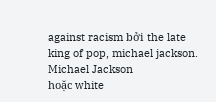against racism bởi the late king of pop, michael jackson.
Michael Jackson
hoặc white